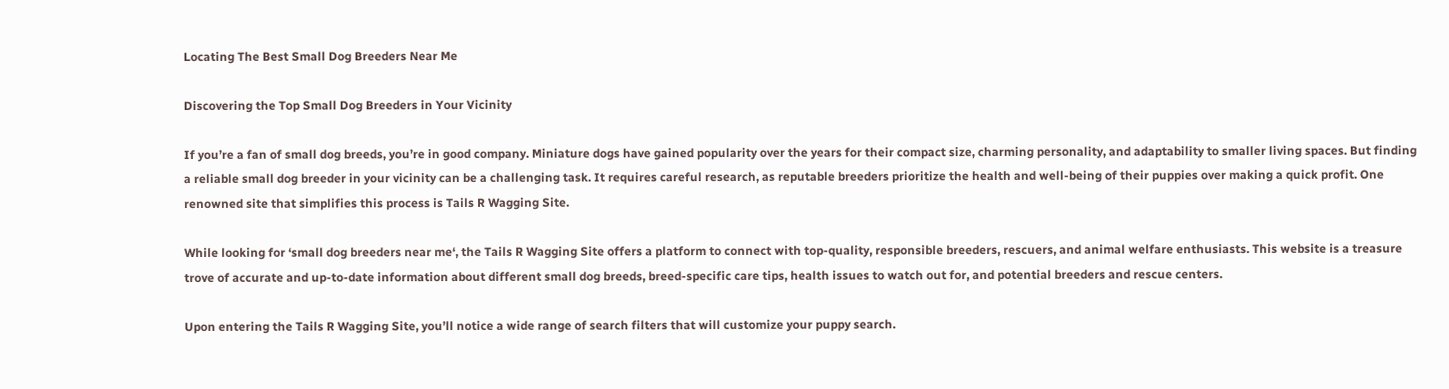Locating The Best Small Dog Breeders Near Me

Discovering the Top Small Dog Breeders in Your Vicinity

If you’re a fan of small dog breeds, you’re in good company. Miniature dogs have gained popularity over the years for their compact size, charming personality, and adaptability to smaller living spaces. But finding a reliable small dog breeder in your vicinity can be a challenging task. It requires careful research, as reputable breeders prioritize the health and well-being of their puppies over making a quick profit. One renowned site that simplifies this process is Tails R Wagging Site.

While looking for ‘small dog breeders near me‘, the Tails R Wagging Site offers a platform to connect with top-quality, responsible breeders, rescuers, and animal welfare enthusiasts. This website is a treasure trove of accurate and up-to-date information about different small dog breeds, breed-specific care tips, health issues to watch out for, and potential breeders and rescue centers.

Upon entering the Tails R Wagging Site, you’ll notice a wide range of search filters that will customize your puppy search.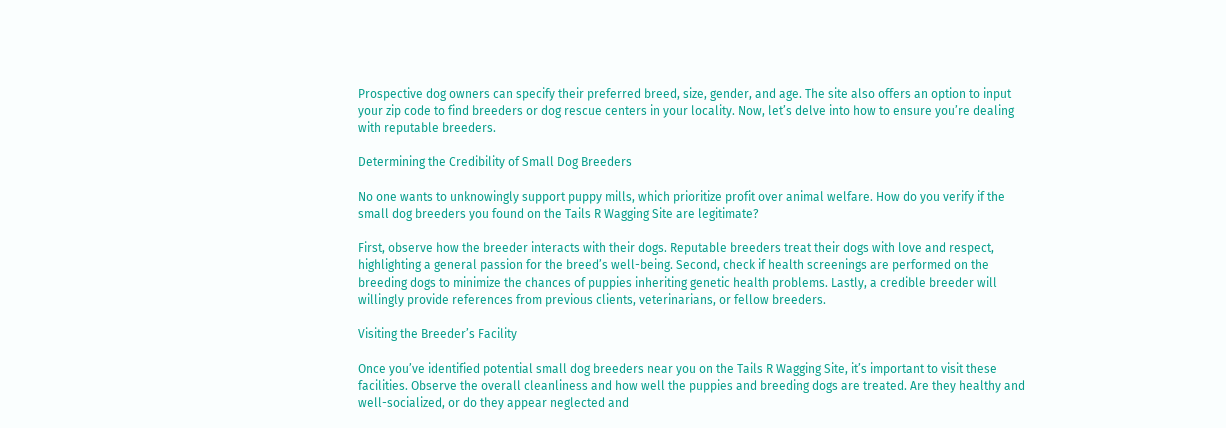Prospective dog owners can specify their preferred breed, size, gender, and age. The site also offers an option to input your zip code to find breeders or dog rescue centers in your locality. Now, let’s delve into how to ensure you’re dealing with reputable breeders.

Determining the Credibility of Small Dog Breeders

No one wants to unknowingly support puppy mills, which prioritize profit over animal welfare. How do you verify if the small dog breeders you found on the Tails R Wagging Site are legitimate?

First, observe how the breeder interacts with their dogs. Reputable breeders treat their dogs with love and respect, highlighting a general passion for the breed’s well-being. Second, check if health screenings are performed on the breeding dogs to minimize the chances of puppies inheriting genetic health problems. Lastly, a credible breeder will willingly provide references from previous clients, veterinarians, or fellow breeders.

Visiting the Breeder’s Facility

Once you’ve identified potential small dog breeders near you on the Tails R Wagging Site, it’s important to visit these facilities. Observe the overall cleanliness and how well the puppies and breeding dogs are treated. Are they healthy and well-socialized, or do they appear neglected and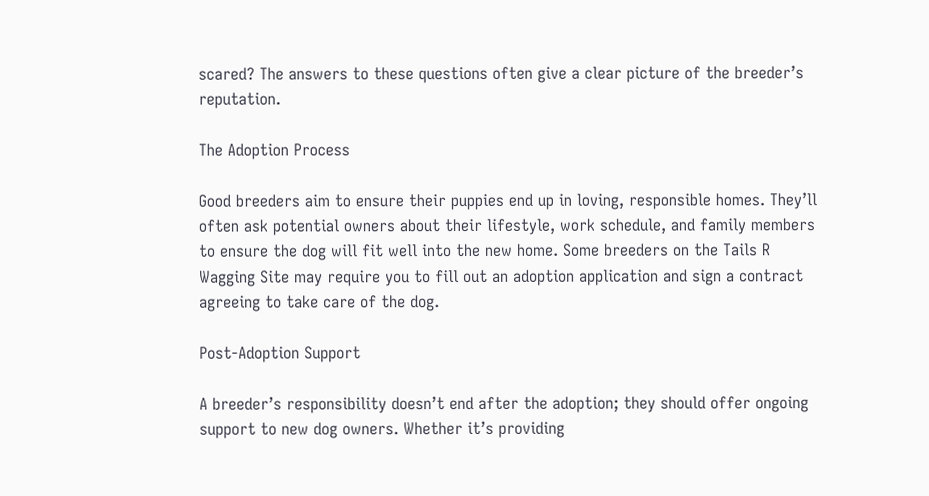scared? The answers to these questions often give a clear picture of the breeder’s reputation.

The Adoption Process

Good breeders aim to ensure their puppies end up in loving, responsible homes. They’ll often ask potential owners about their lifestyle, work schedule, and family members to ensure the dog will fit well into the new home. Some breeders on the Tails R Wagging Site may require you to fill out an adoption application and sign a contract agreeing to take care of the dog.

Post-Adoption Support

A breeder’s responsibility doesn’t end after the adoption; they should offer ongoing support to new dog owners. Whether it’s providing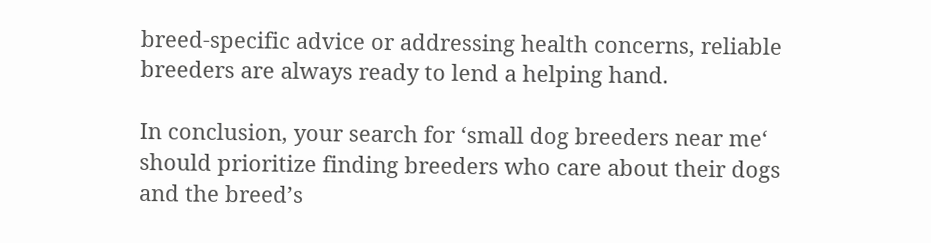breed-specific advice or addressing health concerns, reliable breeders are always ready to lend a helping hand.

In conclusion, your search for ‘small dog breeders near me‘ should prioritize finding breeders who care about their dogs and the breed’s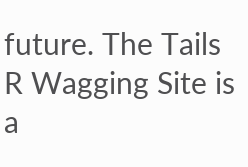future. The Tails R Wagging Site is a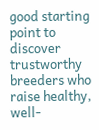good starting point to discover trustworthy breeders who raise healthy, well-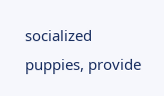socialized puppies, provide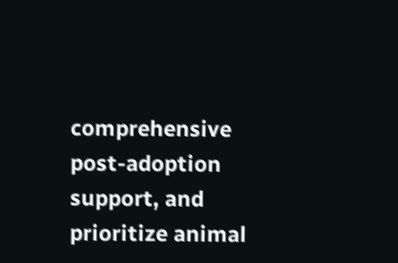comprehensive post-adoption support, and prioritize animal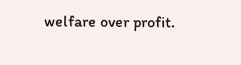welfare over profit.